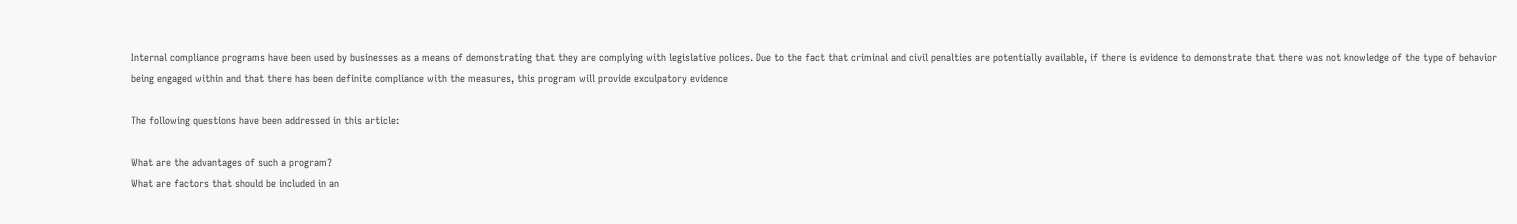Internal compliance programs have been used by businesses as a means of demonstrating that they are complying with legislative polices. Due to the fact that criminal and civil penalties are potentially available, if there is evidence to demonstrate that there was not knowledge of the type of behavior being engaged within and that there has been definite compliance with the measures, this program will provide exculpatory evidence

The following questions have been addressed in this article:

What are the advantages of such a program?
What are factors that should be included in an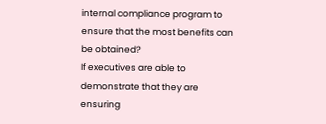internal compliance program to ensure that the most benefits can be obtained?
If executives are able to demonstrate that they are ensuring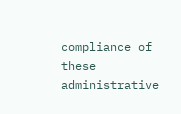compliance of these administrative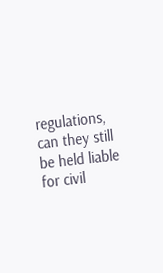regulations, can they still be held liable for civil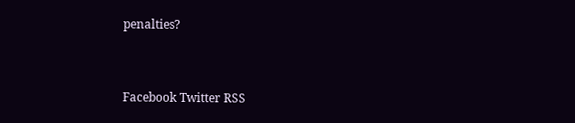penalties?


Facebook Twitter RSS